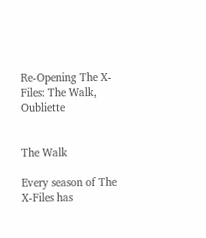Re-Opening The X-Files: The Walk, Oubliette


The Walk

Every season of The X-Files has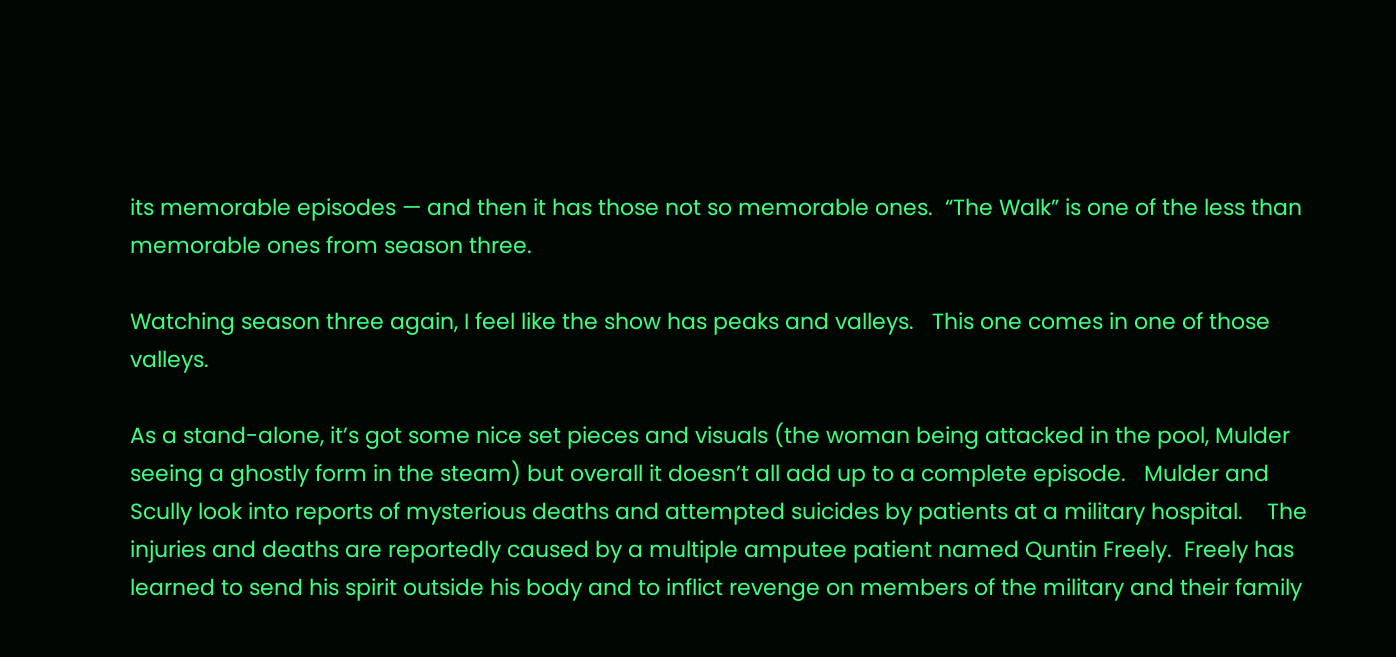its memorable episodes — and then it has those not so memorable ones.  “The Walk” is one of the less than memorable ones from season three.

Watching season three again, I feel like the show has peaks and valleys.   This one comes in one of those valleys.

As a stand-alone, it’s got some nice set pieces and visuals (the woman being attacked in the pool, Mulder seeing a ghostly form in the steam) but overall it doesn’t all add up to a complete episode.   Mulder and Scully look into reports of mysterious deaths and attempted suicides by patients at a military hospital.    The injuries and deaths are reportedly caused by a multiple amputee patient named Quntin Freely.  Freely has learned to send his spirit outside his body and to inflict revenge on members of the military and their family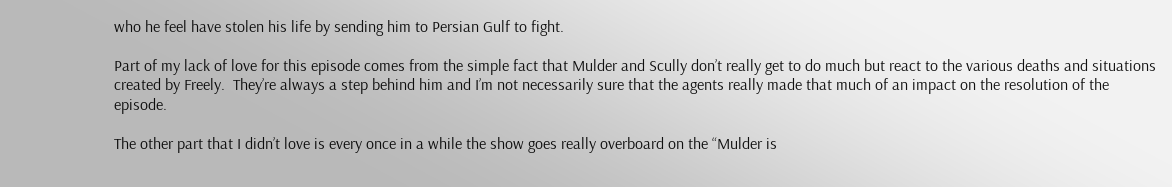who he feel have stolen his life by sending him to Persian Gulf to fight.

Part of my lack of love for this episode comes from the simple fact that Mulder and Scully don’t really get to do much but react to the various deaths and situations created by Freely.  They’re always a step behind him and I’m not necessarily sure that the agents really made that much of an impact on the resolution of the episode.

The other part that I didn’t love is every once in a while the show goes really overboard on the “Mulder is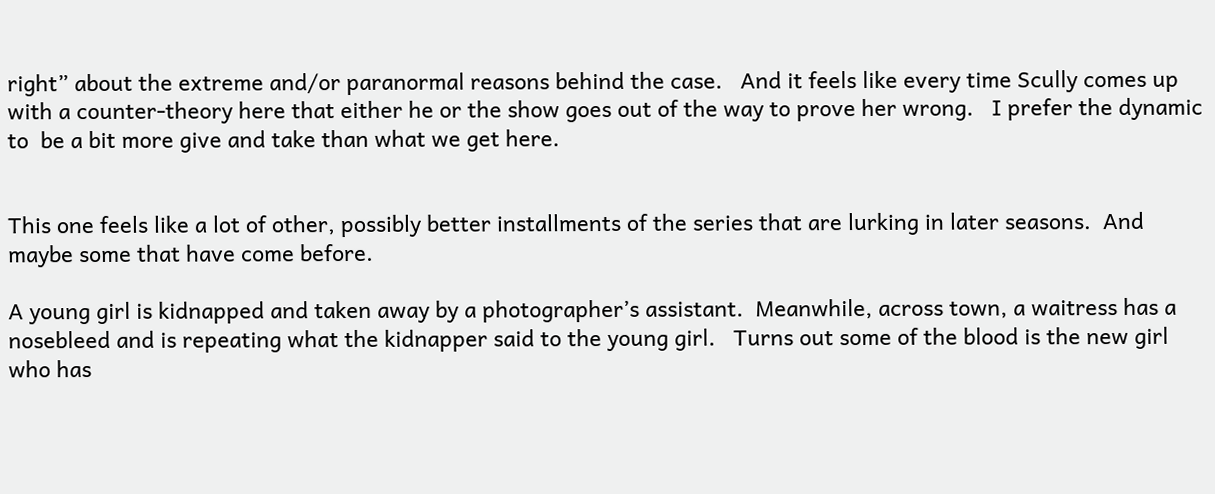right” about the extreme and/or paranormal reasons behind the case.   And it feels like every time Scully comes up with a counter-theory here that either he or the show goes out of the way to prove her wrong.   I prefer the dynamic to  be a bit more give and take than what we get here.


This one feels like a lot of other, possibly better installments of the series that are lurking in later seasons.  And maybe some that have come before.

A young girl is kidnapped and taken away by a photographer’s assistant.  Meanwhile, across town, a waitress has a nosebleed and is repeating what the kidnapper said to the young girl.   Turns out some of the blood is the new girl who has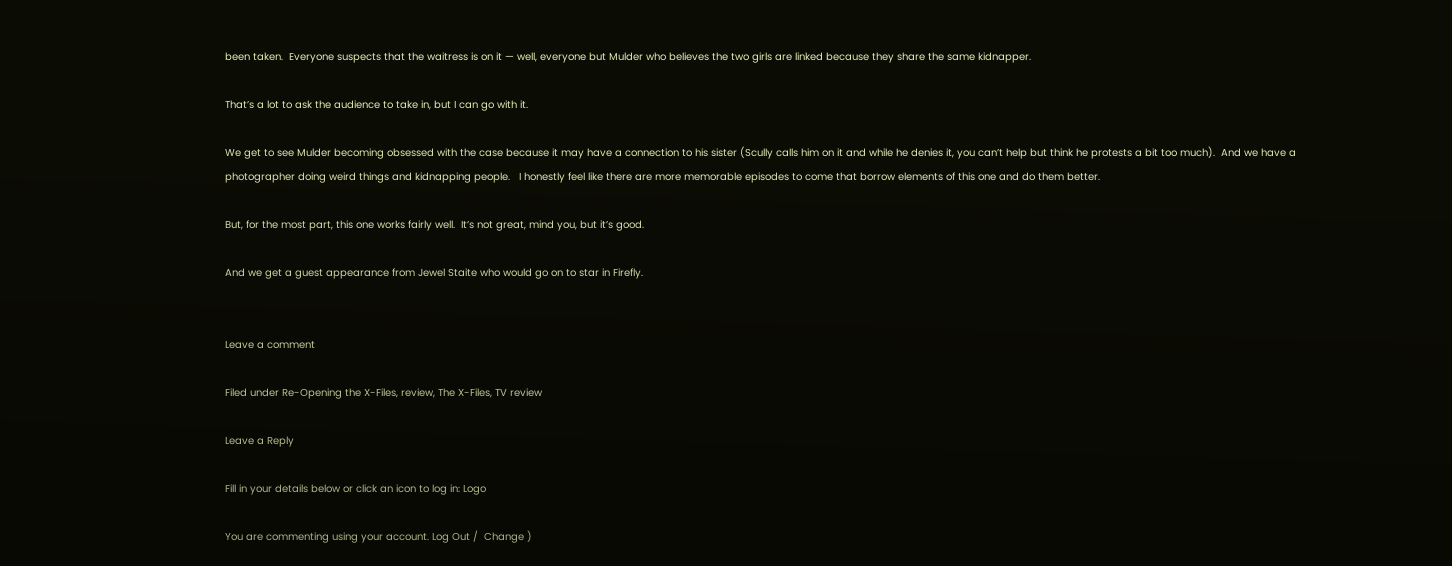been taken.  Everyone suspects that the waitress is on it — well, everyone but Mulder who believes the two girls are linked because they share the same kidnapper.

That’s a lot to ask the audience to take in, but I can go with it.

We get to see Mulder becoming obsessed with the case because it may have a connection to his sister (Scully calls him on it and while he denies it, you can’t help but think he protests a bit too much).  And we have a photographer doing weird things and kidnapping people.   I honestly feel like there are more memorable episodes to come that borrow elements of this one and do them better.

But, for the most part, this one works fairly well.  It’s not great, mind you, but it’s good.

And we get a guest appearance from Jewel Staite who would go on to star in Firefly.


Leave a comment

Filed under Re-Opening the X-Files, review, The X-Files, TV review

Leave a Reply

Fill in your details below or click an icon to log in: Logo

You are commenting using your account. Log Out /  Change )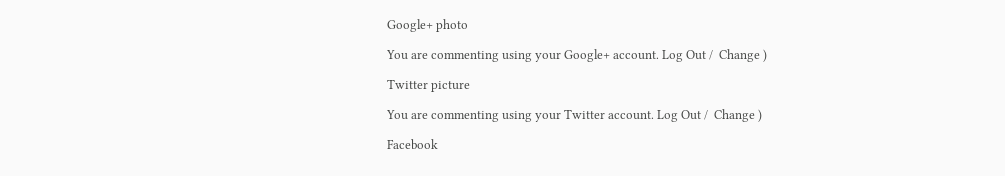Google+ photo

You are commenting using your Google+ account. Log Out /  Change )

Twitter picture

You are commenting using your Twitter account. Log Out /  Change )

Facebook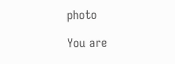photo

You are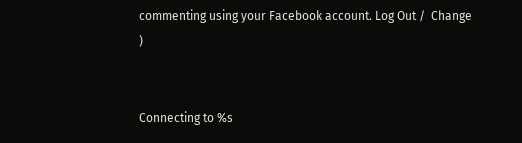commenting using your Facebook account. Log Out /  Change )


Connecting to %s